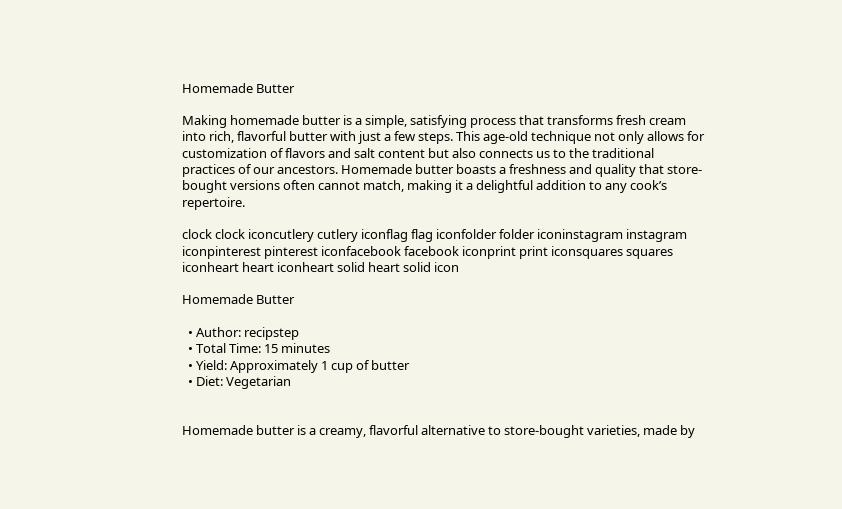Homemade Butter

Making homemade butter is a simple, satisfying process that transforms fresh cream into rich, flavorful butter with just a few steps. This age-old technique not only allows for customization of flavors and salt content but also connects us to the traditional practices of our ancestors. Homemade butter boasts a freshness and quality that store-bought versions often cannot match, making it a delightful addition to any cook’s repertoire.

clock clock iconcutlery cutlery iconflag flag iconfolder folder iconinstagram instagram iconpinterest pinterest iconfacebook facebook iconprint print iconsquares squares iconheart heart iconheart solid heart solid icon

Homemade Butter

  • Author: recipstep
  • Total Time: 15 minutes
  • Yield: Approximately 1 cup of butter
  • Diet: Vegetarian


Homemade butter is a creamy, flavorful alternative to store-bought varieties, made by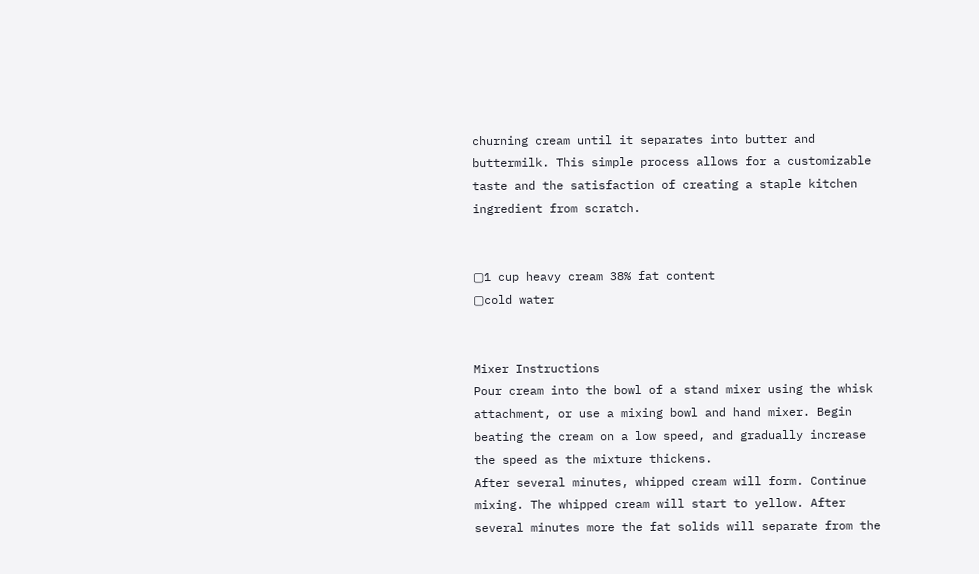churning cream until it separates into butter and buttermilk. This simple process allows for a customizable taste and the satisfaction of creating a staple kitchen ingredient from scratch.


▢1 cup heavy cream 38% fat content
▢cold water


Mixer Instructions
Pour cream into the bowl of a stand mixer using the whisk attachment, or use a mixing bowl and hand mixer. Begin beating the cream on a low speed, and gradually increase the speed as the mixture thickens.
After several minutes, whipped cream will form. Continue mixing. The whipped cream will start to yellow. After several minutes more the fat solids will separate from the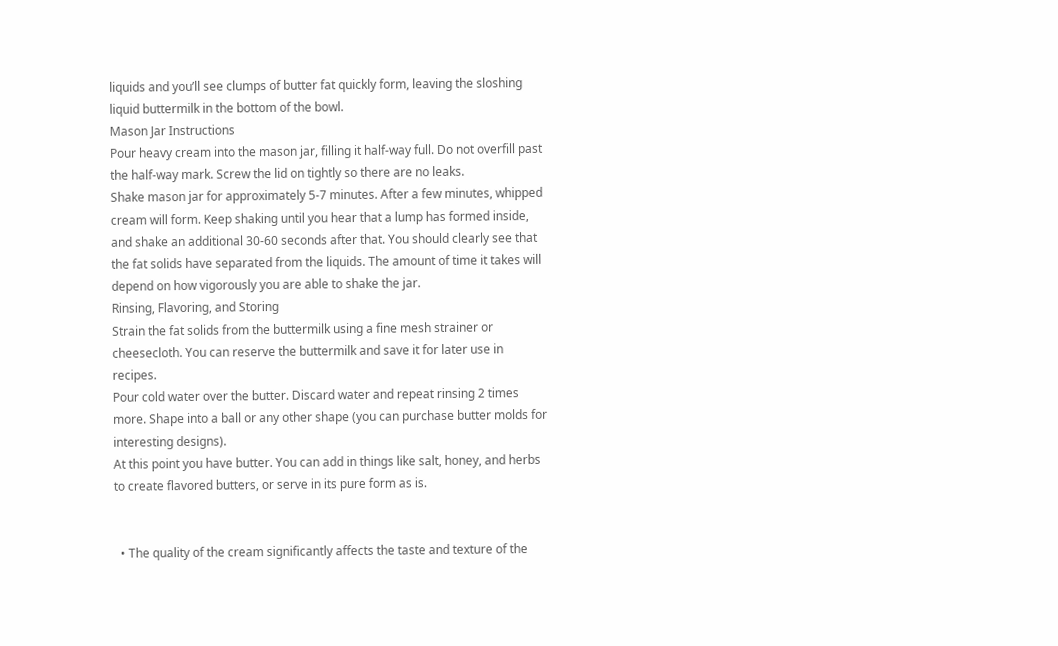liquids and you’ll see clumps of butter fat quickly form, leaving the sloshing liquid buttermilk in the bottom of the bowl.
Mason Jar Instructions
Pour heavy cream into the mason jar, filling it half-way full. Do not overfill past the half-way mark. Screw the lid on tightly so there are no leaks.
Shake mason jar for approximately 5-7 minutes. After a few minutes, whipped cream will form. Keep shaking until you hear that a lump has formed inside, and shake an additional 30-60 seconds after that. You should clearly see that the fat solids have separated from the liquids. The amount of time it takes will depend on how vigorously you are able to shake the jar.
Rinsing, Flavoring, and Storing
Strain the fat solids from the buttermilk using a fine mesh strainer or cheesecloth. You can reserve the buttermilk and save it for later use in recipes.
Pour cold water over the butter. Discard water and repeat rinsing 2 times more. Shape into a ball or any other shape (you can purchase butter molds for interesting designs).
At this point you have butter. You can add in things like salt, honey, and herbs to create flavored butters, or serve in its pure form as is.


  • The quality of the cream significantly affects the taste and texture of the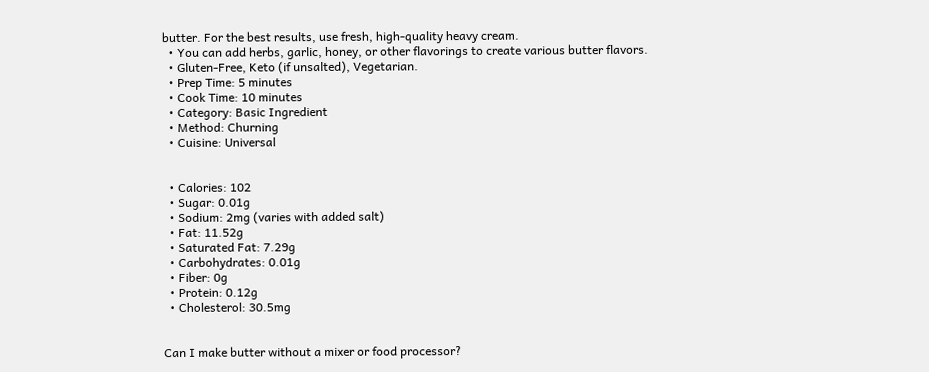butter. For the best results, use fresh, high-quality heavy cream.
  • You can add herbs, garlic, honey, or other flavorings to create various butter flavors.
  • Gluten-Free, Keto (if unsalted), Vegetarian.
  • Prep Time: 5 minutes
  • Cook Time: 10 minutes
  • Category: Basic Ingredient
  • Method: Churning
  • Cuisine: Universal


  • Calories: 102
  • Sugar: 0.01g
  • Sodium: 2mg (varies with added salt)
  • Fat: 11.52g
  • Saturated Fat: 7.29g
  • Carbohydrates: 0.01g
  • Fiber: 0g
  • Protein: 0.12g
  • Cholesterol: 30.5mg


Can I make butter without a mixer or food processor?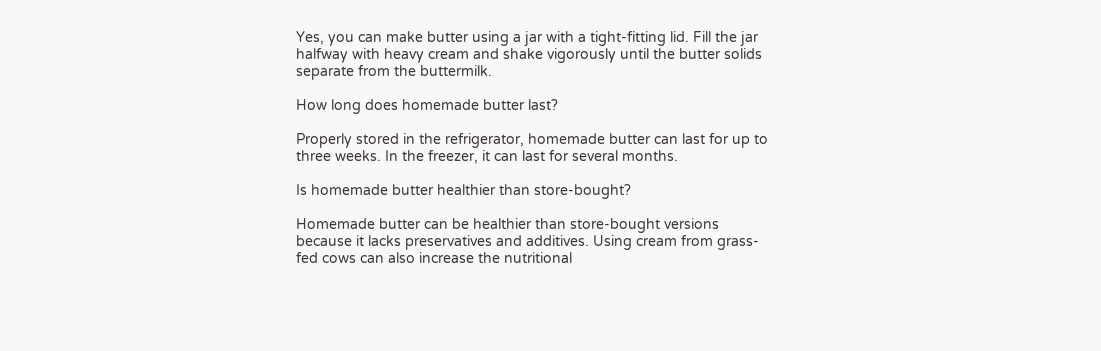Yes, you can make butter using a jar with a tight-fitting lid. Fill the jar halfway with heavy cream and shake vigorously until the butter solids separate from the buttermilk.

How long does homemade butter last?

Properly stored in the refrigerator, homemade butter can last for up to three weeks. In the freezer, it can last for several months.

Is homemade butter healthier than store-bought?

Homemade butter can be healthier than store-bought versions because it lacks preservatives and additives. Using cream from grass-fed cows can also increase the nutritional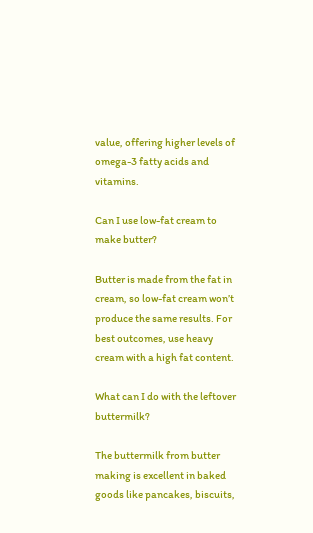value, offering higher levels of omega-3 fatty acids and vitamins.

Can I use low-fat cream to make butter?

Butter is made from the fat in cream, so low-fat cream won’t produce the same results. For best outcomes, use heavy cream with a high fat content.

What can I do with the leftover buttermilk?

The buttermilk from butter making is excellent in baked goods like pancakes, biscuits,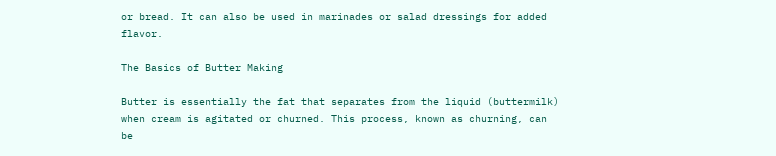or bread. It can also be used in marinades or salad dressings for added flavor.

The Basics of Butter Making

Butter is essentially the fat that separates from the liquid (buttermilk) when cream is agitated or churned. This process, known as churning, can be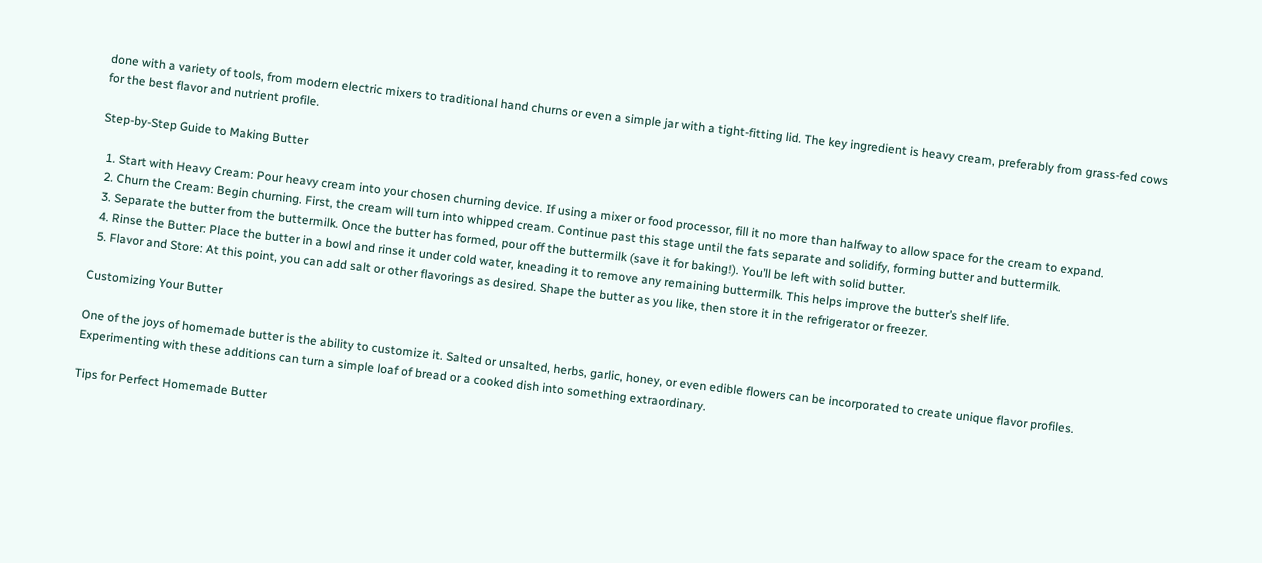done with a variety of tools, from modern electric mixers to traditional hand churns or even a simple jar with a tight-fitting lid. The key ingredient is heavy cream, preferably from grass-fed cows for the best flavor and nutrient profile.

Step-by-Step Guide to Making Butter

  1. Start with Heavy Cream: Pour heavy cream into your chosen churning device. If using a mixer or food processor, fill it no more than halfway to allow space for the cream to expand.
  2. Churn the Cream: Begin churning. First, the cream will turn into whipped cream. Continue past this stage until the fats separate and solidify, forming butter and buttermilk.
  3. Separate the butter from the buttermilk. Once the butter has formed, pour off the buttermilk (save it for baking!). You’ll be left with solid butter.
  4. Rinse the Butter: Place the butter in a bowl and rinse it under cold water, kneading it to remove any remaining buttermilk. This helps improve the butter’s shelf life.
  5. Flavor and Store: At this point, you can add salt or other flavorings as desired. Shape the butter as you like, then store it in the refrigerator or freezer.

Customizing Your Butter

One of the joys of homemade butter is the ability to customize it. Salted or unsalted, herbs, garlic, honey, or even edible flowers can be incorporated to create unique flavor profiles. Experimenting with these additions can turn a simple loaf of bread or a cooked dish into something extraordinary.

Tips for Perfect Homemade Butter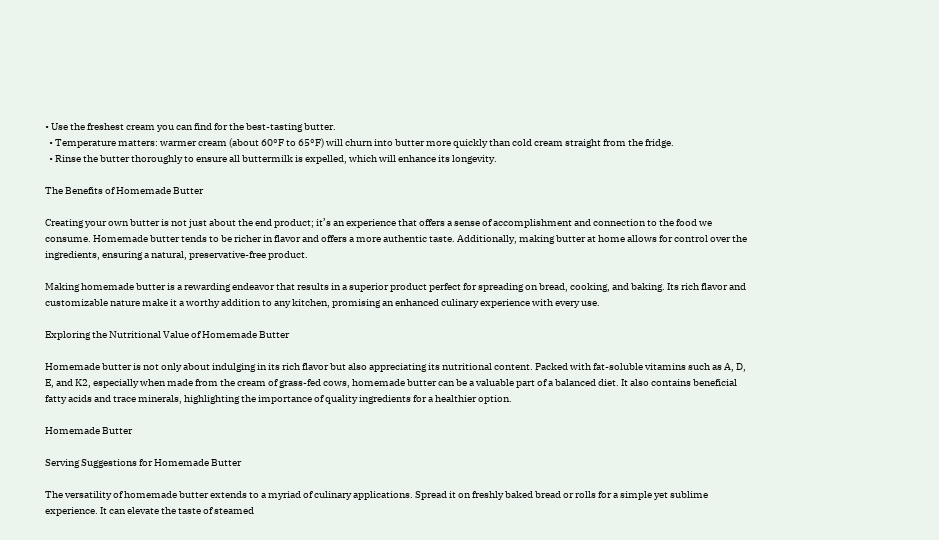• Use the freshest cream you can find for the best-tasting butter.
  • Temperature matters: warmer cream (about 60°F to 65°F) will churn into butter more quickly than cold cream straight from the fridge.
  • Rinse the butter thoroughly to ensure all buttermilk is expelled, which will enhance its longevity.

The Benefits of Homemade Butter

Creating your own butter is not just about the end product; it’s an experience that offers a sense of accomplishment and connection to the food we consume. Homemade butter tends to be richer in flavor and offers a more authentic taste. Additionally, making butter at home allows for control over the ingredients, ensuring a natural, preservative-free product.

Making homemade butter is a rewarding endeavor that results in a superior product perfect for spreading on bread, cooking, and baking. Its rich flavor and customizable nature make it a worthy addition to any kitchen, promising an enhanced culinary experience with every use.

Exploring the Nutritional Value of Homemade Butter

Homemade butter is not only about indulging in its rich flavor but also appreciating its nutritional content. Packed with fat-soluble vitamins such as A, D, E, and K2, especially when made from the cream of grass-fed cows, homemade butter can be a valuable part of a balanced diet. It also contains beneficial fatty acids and trace minerals, highlighting the importance of quality ingredients for a healthier option.

Homemade Butter

Serving Suggestions for Homemade Butter

The versatility of homemade butter extends to a myriad of culinary applications. Spread it on freshly baked bread or rolls for a simple yet sublime experience. It can elevate the taste of steamed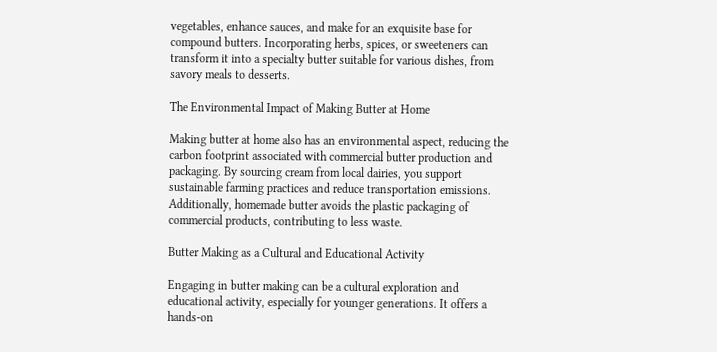vegetables, enhance sauces, and make for an exquisite base for compound butters. Incorporating herbs, spices, or sweeteners can transform it into a specialty butter suitable for various dishes, from savory meals to desserts.

The Environmental Impact of Making Butter at Home

Making butter at home also has an environmental aspect, reducing the carbon footprint associated with commercial butter production and packaging. By sourcing cream from local dairies, you support sustainable farming practices and reduce transportation emissions. Additionally, homemade butter avoids the plastic packaging of commercial products, contributing to less waste.

Butter Making as a Cultural and Educational Activity

Engaging in butter making can be a cultural exploration and educational activity, especially for younger generations. It offers a hands-on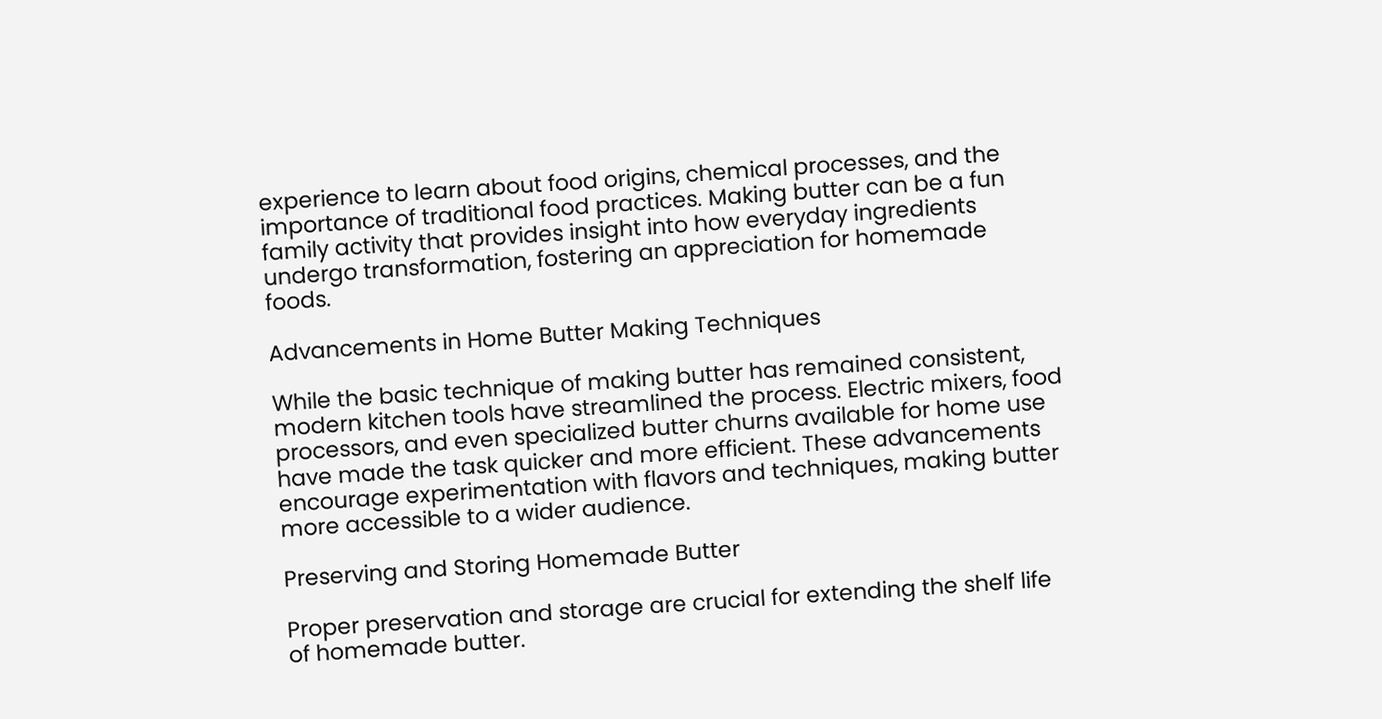experience to learn about food origins, chemical processes, and the importance of traditional food practices. Making butter can be a fun family activity that provides insight into how everyday ingredients undergo transformation, fostering an appreciation for homemade foods.

Advancements in Home Butter Making Techniques

While the basic technique of making butter has remained consistent, modern kitchen tools have streamlined the process. Electric mixers, food processors, and even specialized butter churns available for home use have made the task quicker and more efficient. These advancements encourage experimentation with flavors and techniques, making butter more accessible to a wider audience.

Preserving and Storing Homemade Butter

Proper preservation and storage are crucial for extending the shelf life of homemade butter.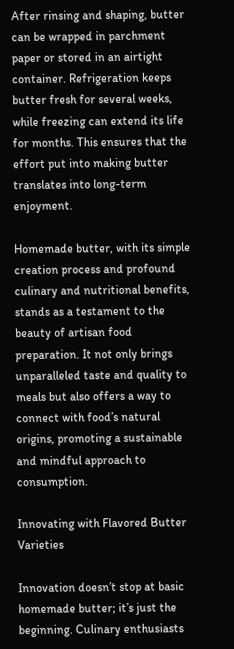After rinsing and shaping, butter can be wrapped in parchment paper or stored in an airtight container. Refrigeration keeps butter fresh for several weeks, while freezing can extend its life for months. This ensures that the effort put into making butter translates into long-term enjoyment.

Homemade butter, with its simple creation process and profound culinary and nutritional benefits, stands as a testament to the beauty of artisan food preparation. It not only brings unparalleled taste and quality to meals but also offers a way to connect with food’s natural origins, promoting a sustainable and mindful approach to consumption.

Innovating with Flavored Butter Varieties

Innovation doesn’t stop at basic homemade butter; it’s just the beginning. Culinary enthusiasts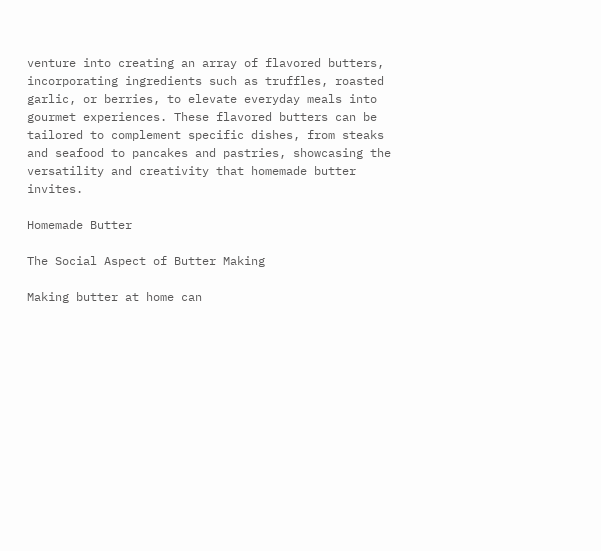venture into creating an array of flavored butters, incorporating ingredients such as truffles, roasted garlic, or berries, to elevate everyday meals into gourmet experiences. These flavored butters can be tailored to complement specific dishes, from steaks and seafood to pancakes and pastries, showcasing the versatility and creativity that homemade butter invites.

Homemade Butter

The Social Aspect of Butter Making

Making butter at home can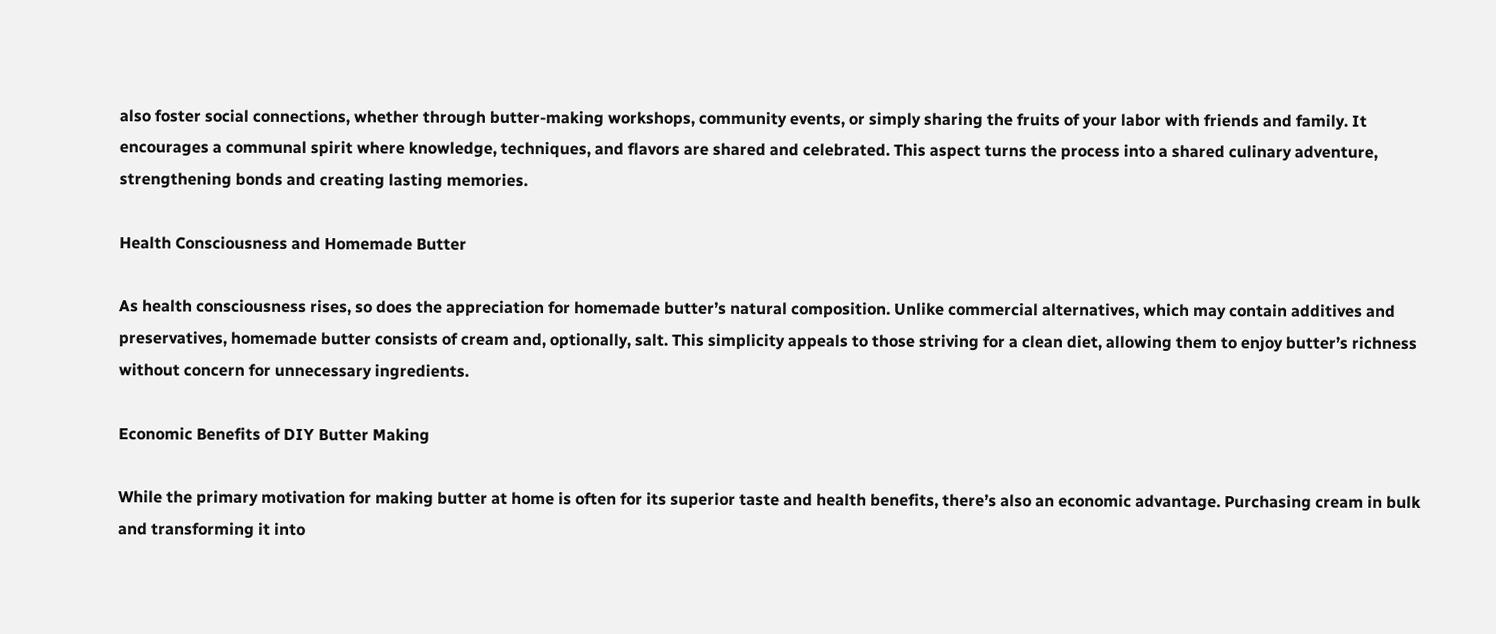also foster social connections, whether through butter-making workshops, community events, or simply sharing the fruits of your labor with friends and family. It encourages a communal spirit where knowledge, techniques, and flavors are shared and celebrated. This aspect turns the process into a shared culinary adventure, strengthening bonds and creating lasting memories.

Health Consciousness and Homemade Butter

As health consciousness rises, so does the appreciation for homemade butter’s natural composition. Unlike commercial alternatives, which may contain additives and preservatives, homemade butter consists of cream and, optionally, salt. This simplicity appeals to those striving for a clean diet, allowing them to enjoy butter’s richness without concern for unnecessary ingredients.

Economic Benefits of DIY Butter Making

While the primary motivation for making butter at home is often for its superior taste and health benefits, there’s also an economic advantage. Purchasing cream in bulk and transforming it into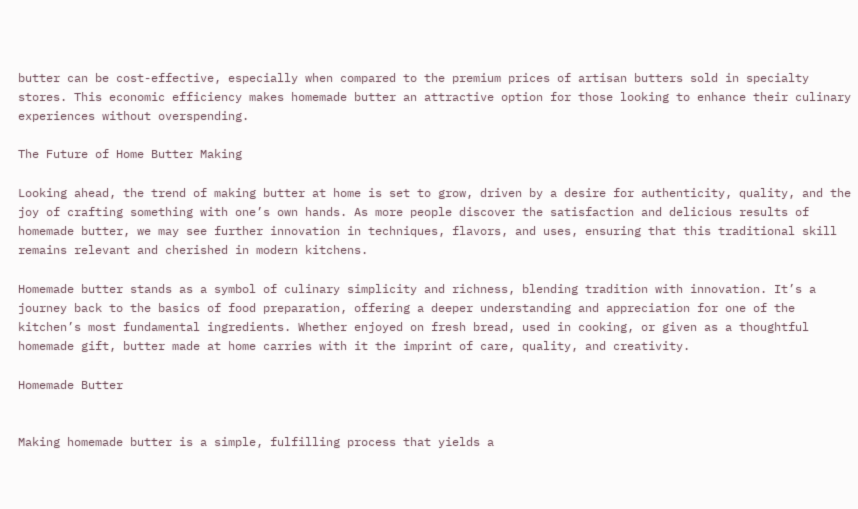butter can be cost-effective, especially when compared to the premium prices of artisan butters sold in specialty stores. This economic efficiency makes homemade butter an attractive option for those looking to enhance their culinary experiences without overspending.

The Future of Home Butter Making

Looking ahead, the trend of making butter at home is set to grow, driven by a desire for authenticity, quality, and the joy of crafting something with one’s own hands. As more people discover the satisfaction and delicious results of homemade butter, we may see further innovation in techniques, flavors, and uses, ensuring that this traditional skill remains relevant and cherished in modern kitchens.

Homemade butter stands as a symbol of culinary simplicity and richness, blending tradition with innovation. It’s a journey back to the basics of food preparation, offering a deeper understanding and appreciation for one of the kitchen’s most fundamental ingredients. Whether enjoyed on fresh bread, used in cooking, or given as a thoughtful homemade gift, butter made at home carries with it the imprint of care, quality, and creativity.

Homemade Butter


Making homemade butter is a simple, fulfilling process that yields a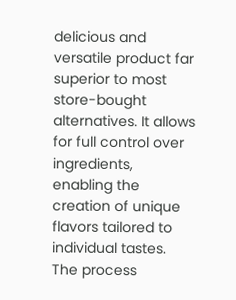delicious and versatile product far superior to most store-bought alternatives. It allows for full control over ingredients, enabling the creation of unique flavors tailored to individual tastes. The process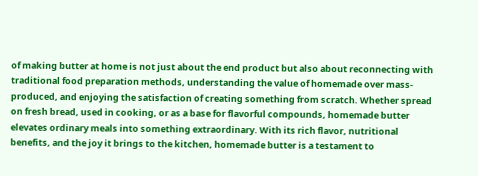of making butter at home is not just about the end product but also about reconnecting with traditional food preparation methods, understanding the value of homemade over mass-produced, and enjoying the satisfaction of creating something from scratch. Whether spread on fresh bread, used in cooking, or as a base for flavorful compounds, homemade butter elevates ordinary meals into something extraordinary. With its rich flavor, nutritional benefits, and the joy it brings to the kitchen, homemade butter is a testament to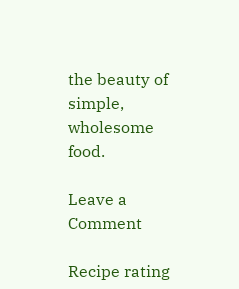the beauty of simple, wholesome food.

Leave a Comment

Recipe rating